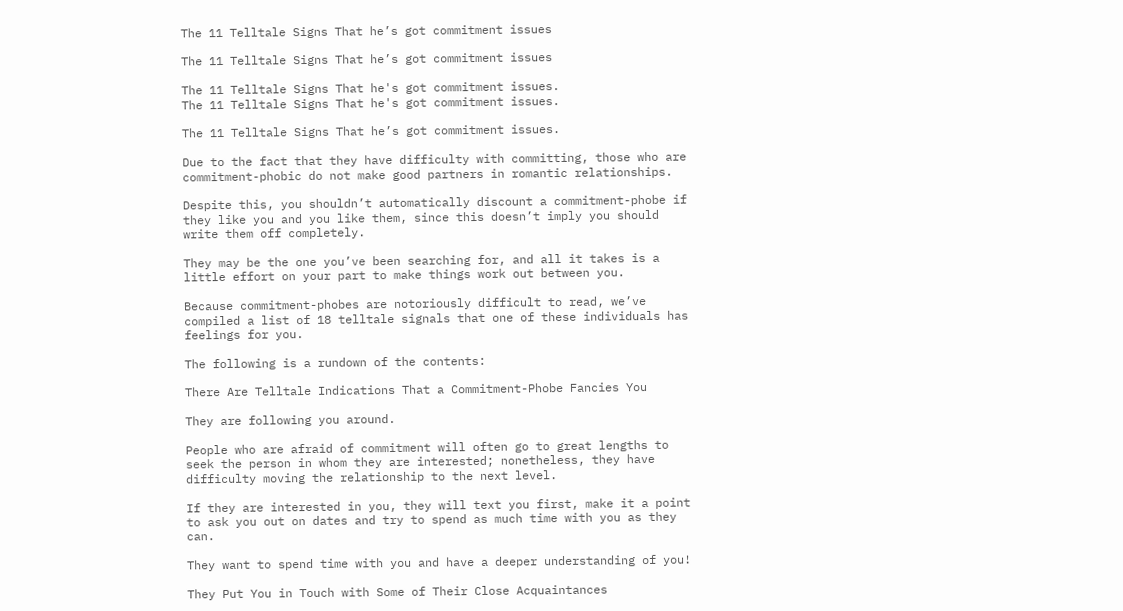The 11 Telltale Signs That he’s got commitment issues

The 11 Telltale Signs That he’s got commitment issues

The 11 Telltale Signs That he's got commitment issues.
The 11 Telltale Signs That he's got commitment issues.

The 11 Telltale Signs That he’s got commitment issues.

Due to the fact that they have difficulty with committing, those who are commitment-phobic do not make good partners in romantic relationships.

Despite this, you shouldn’t automatically discount a commitment-phobe if they like you and you like them, since this doesn’t imply you should write them off completely.

They may be the one you’ve been searching for, and all it takes is a little effort on your part to make things work out between you.

Because commitment-phobes are notoriously difficult to read, we’ve compiled a list of 18 telltale signals that one of these individuals has feelings for you.

The following is a rundown of the contents:

There Are Telltale Indications That a Commitment-Phobe Fancies You

They are following you around.

People who are afraid of commitment will often go to great lengths to seek the person in whom they are interested; nonetheless, they have difficulty moving the relationship to the next level.

If they are interested in you, they will text you first, make it a point to ask you out on dates and try to spend as much time with you as they can.

They want to spend time with you and have a deeper understanding of you!

They Put You in Touch with Some of Their Close Acquaintances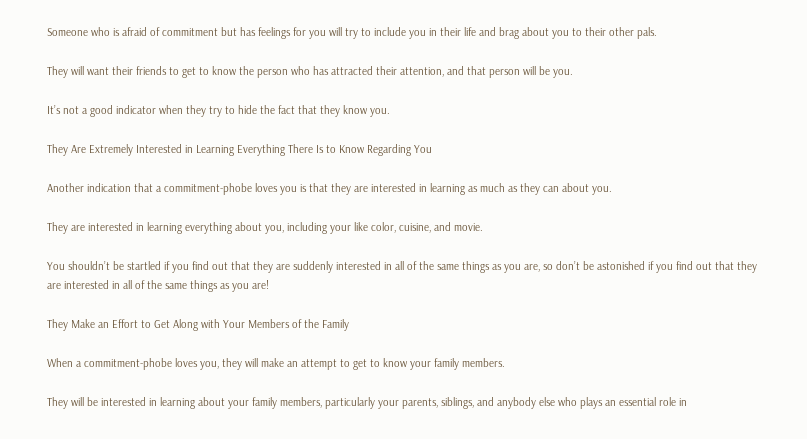Someone who is afraid of commitment but has feelings for you will try to include you in their life and brag about you to their other pals.

They will want their friends to get to know the person who has attracted their attention, and that person will be you.

It’s not a good indicator when they try to hide the fact that they know you.

They Are Extremely Interested in Learning Everything There Is to Know Regarding You

Another indication that a commitment-phobe loves you is that they are interested in learning as much as they can about you.

They are interested in learning everything about you, including your like color, cuisine, and movie.

You shouldn’t be startled if you find out that they are suddenly interested in all of the same things as you are, so don’t be astonished if you find out that they are interested in all of the same things as you are!

They Make an Effort to Get Along with Your Members of the Family

When a commitment-phobe loves you, they will make an attempt to get to know your family members.

They will be interested in learning about your family members, particularly your parents, siblings, and anybody else who plays an essential role in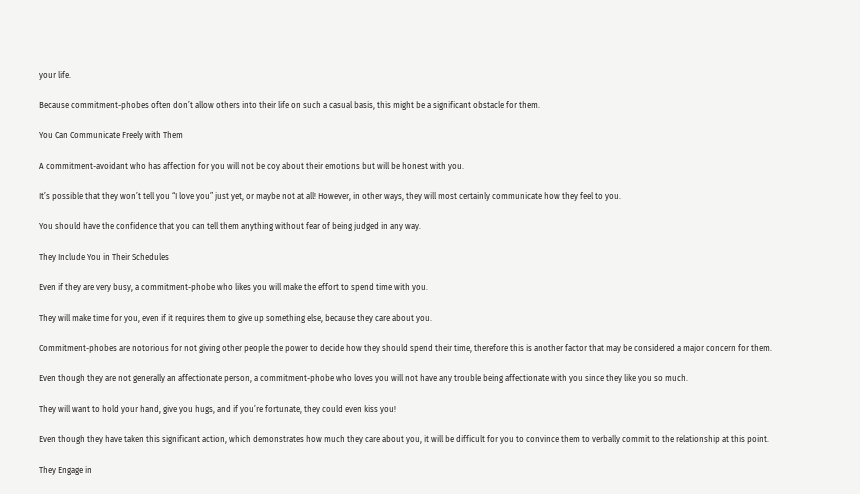your life.

Because commitment-phobes often don’t allow others into their life on such a casual basis, this might be a significant obstacle for them.

You Can Communicate Freely with Them

A commitment-avoidant who has affection for you will not be coy about their emotions but will be honest with you.

It’s possible that they won’t tell you “I love you” just yet, or maybe not at all! However, in other ways, they will most certainly communicate how they feel to you.

You should have the confidence that you can tell them anything without fear of being judged in any way.

They Include You in Their Schedules

Even if they are very busy, a commitment-phobe who likes you will make the effort to spend time with you.

They will make time for you, even if it requires them to give up something else, because they care about you.

Commitment-phobes are notorious for not giving other people the power to decide how they should spend their time, therefore this is another factor that may be considered a major concern for them.

Even though they are not generally an affectionate person, a commitment-phobe who loves you will not have any trouble being affectionate with you since they like you so much.

They will want to hold your hand, give you hugs, and if you’re fortunate, they could even kiss you!

Even though they have taken this significant action, which demonstrates how much they care about you, it will be difficult for you to convince them to verbally commit to the relationship at this point.

They Engage in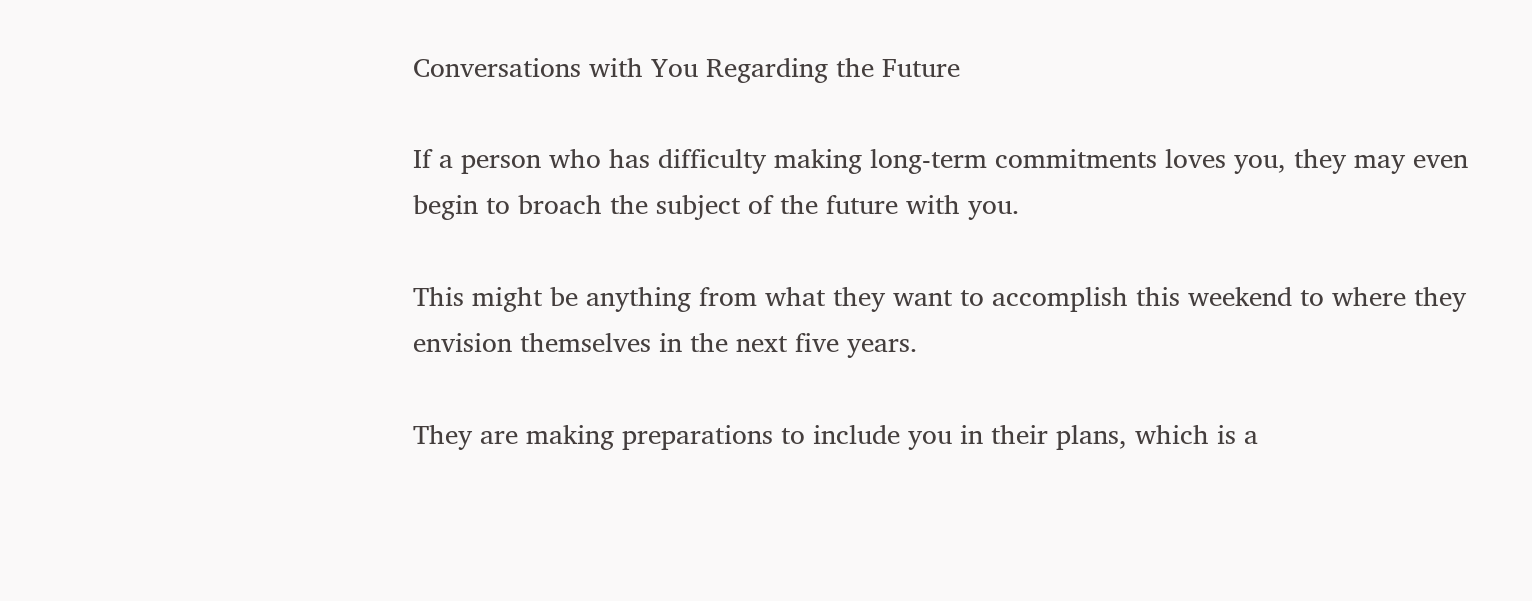Conversations with You Regarding the Future

If a person who has difficulty making long-term commitments loves you, they may even begin to broach the subject of the future with you.

This might be anything from what they want to accomplish this weekend to where they envision themselves in the next five years.

They are making preparations to include you in their plans, which is a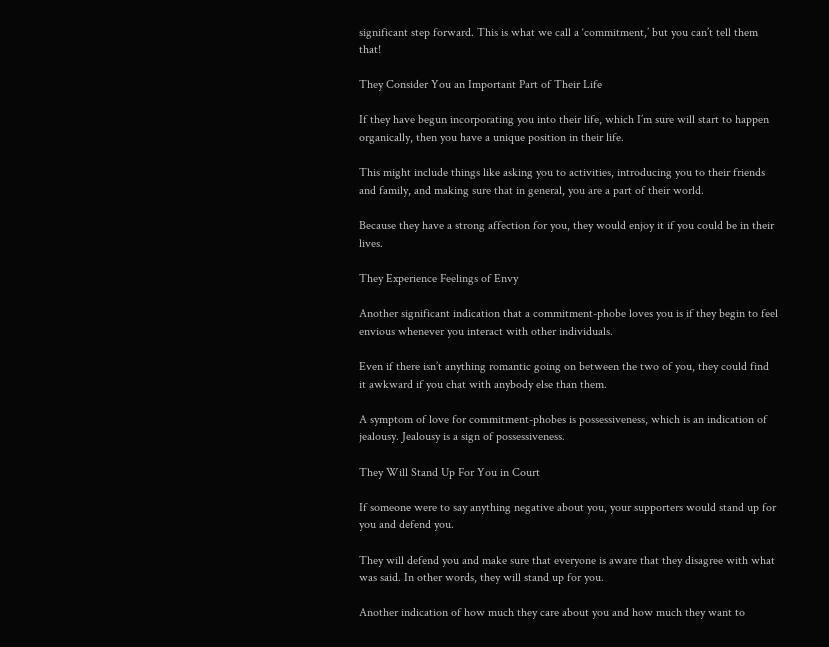significant step forward. This is what we call a ‘commitment,’ but you can’t tell them that!

They Consider You an Important Part of Their Life

If they have begun incorporating you into their life, which I’m sure will start to happen organically, then you have a unique position in their life.

This might include things like asking you to activities, introducing you to their friends and family, and making sure that in general, you are a part of their world.

Because they have a strong affection for you, they would enjoy it if you could be in their lives.

They Experience Feelings of Envy

Another significant indication that a commitment-phobe loves you is if they begin to feel envious whenever you interact with other individuals.

Even if there isn’t anything romantic going on between the two of you, they could find it awkward if you chat with anybody else than them.

A symptom of love for commitment-phobes is possessiveness, which is an indication of jealousy. Jealousy is a sign of possessiveness.

They Will Stand Up For You in Court

If someone were to say anything negative about you, your supporters would stand up for you and defend you.

They will defend you and make sure that everyone is aware that they disagree with what was said. In other words, they will stand up for you.

Another indication of how much they care about you and how much they want to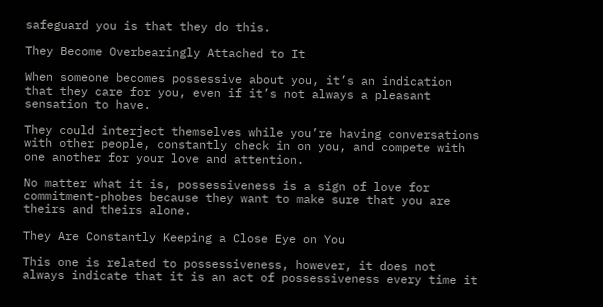safeguard you is that they do this.

They Become Overbearingly Attached to It

When someone becomes possessive about you, it’s an indication that they care for you, even if it’s not always a pleasant sensation to have.

They could interject themselves while you’re having conversations with other people, constantly check in on you, and compete with one another for your love and attention.

No matter what it is, possessiveness is a sign of love for commitment-phobes because they want to make sure that you are theirs and theirs alone.

They Are Constantly Keeping a Close Eye on You

This one is related to possessiveness, however, it does not always indicate that it is an act of possessiveness every time it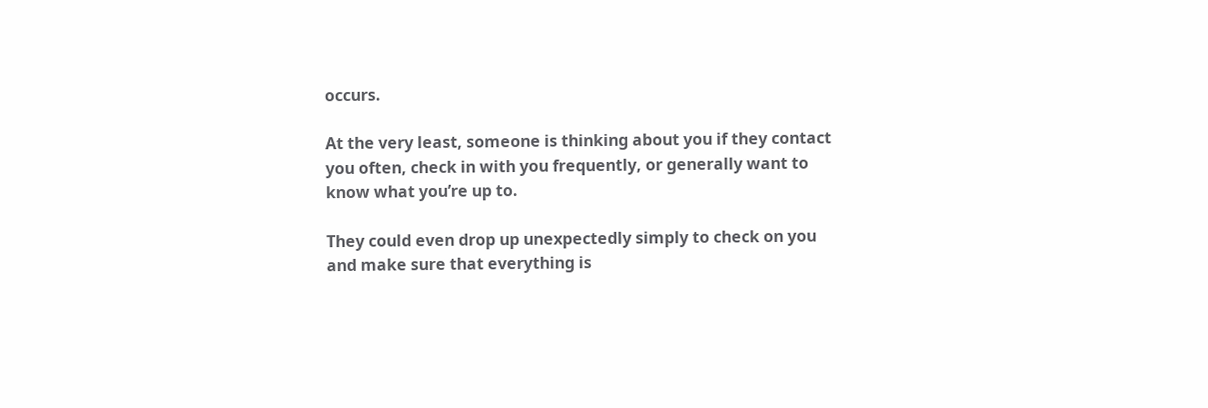occurs.

At the very least, someone is thinking about you if they contact you often, check in with you frequently, or generally want to know what you’re up to.

They could even drop up unexpectedly simply to check on you and make sure that everything is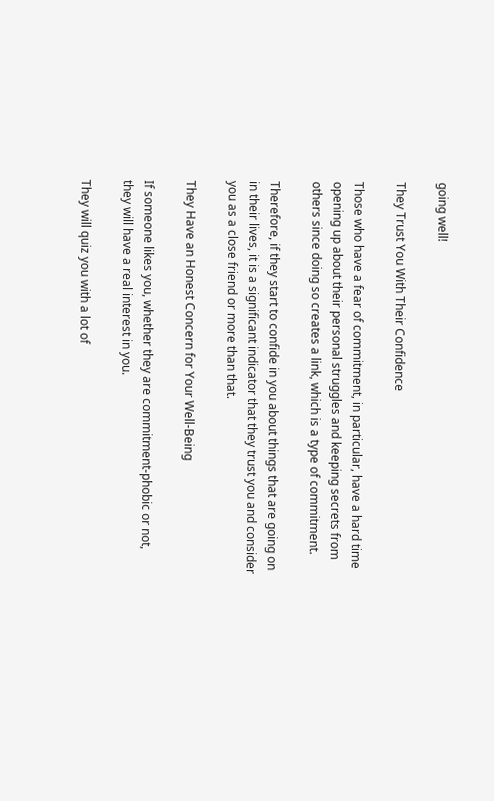going well!

They Trust You With Their Confidence

Those who have a fear of commitment, in particular, have a hard time opening up about their personal struggles and keeping secrets from others since doing so creates a link, which is a type of commitment.

Therefore, if they start to confide in you about things that are going on in their lives, it is a significant indicator that they trust you and consider you as a close friend or more than that.

They Have an Honest Concern for Your Well-Being

If someone likes you, whether they are commitment-phobic or not, they will have a real interest in you.

They will quiz you with a lot of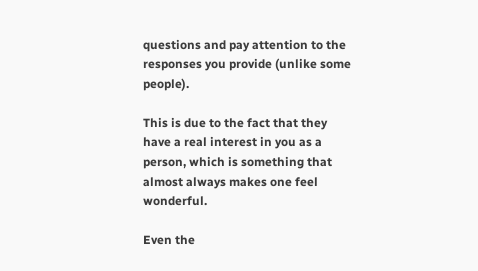questions and pay attention to the responses you provide (unlike some people).

This is due to the fact that they have a real interest in you as a person, which is something that almost always makes one feel wonderful.

Even the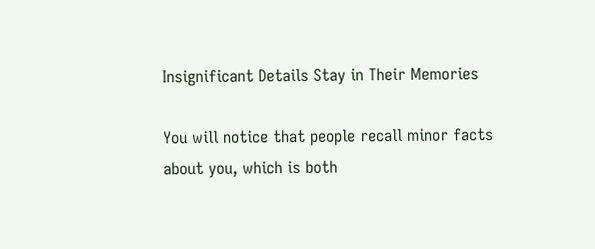Insignificant Details Stay in Their Memories

You will notice that people recall minor facts about you, which is both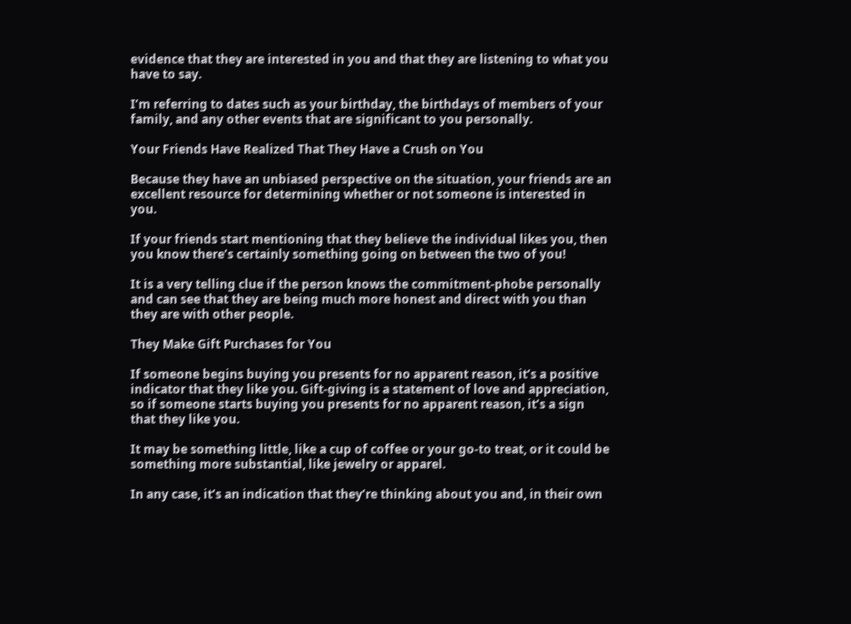evidence that they are interested in you and that they are listening to what you have to say.

I’m referring to dates such as your birthday, the birthdays of members of your family, and any other events that are significant to you personally.

Your Friends Have Realized That They Have a Crush on You

Because they have an unbiased perspective on the situation, your friends are an excellent resource for determining whether or not someone is interested in you.

If your friends start mentioning that they believe the individual likes you, then you know there’s certainly something going on between the two of you!

It is a very telling clue if the person knows the commitment-phobe personally and can see that they are being much more honest and direct with you than they are with other people.

They Make Gift Purchases for You

If someone begins buying you presents for no apparent reason, it’s a positive indicator that they like you. Gift-giving is a statement of love and appreciation, so if someone starts buying you presents for no apparent reason, it’s a sign that they like you.

It may be something little, like a cup of coffee or your go-to treat, or it could be something more substantial, like jewelry or apparel.

In any case, it’s an indication that they’re thinking about you and, in their own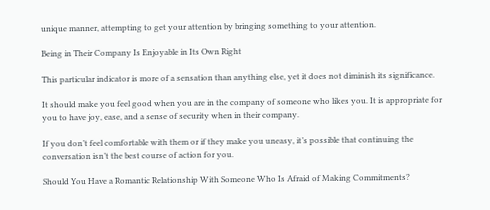unique manner, attempting to get your attention by bringing something to your attention.

Being in Their Company Is Enjoyable in Its Own Right

This particular indicator is more of a sensation than anything else, yet it does not diminish its significance.

It should make you feel good when you are in the company of someone who likes you. It is appropriate for you to have joy, ease, and a sense of security when in their company.

If you don’t feel comfortable with them or if they make you uneasy, it’s possible that continuing the conversation isn’t the best course of action for you.

Should You Have a Romantic Relationship With Someone Who Is Afraid of Making Commitments?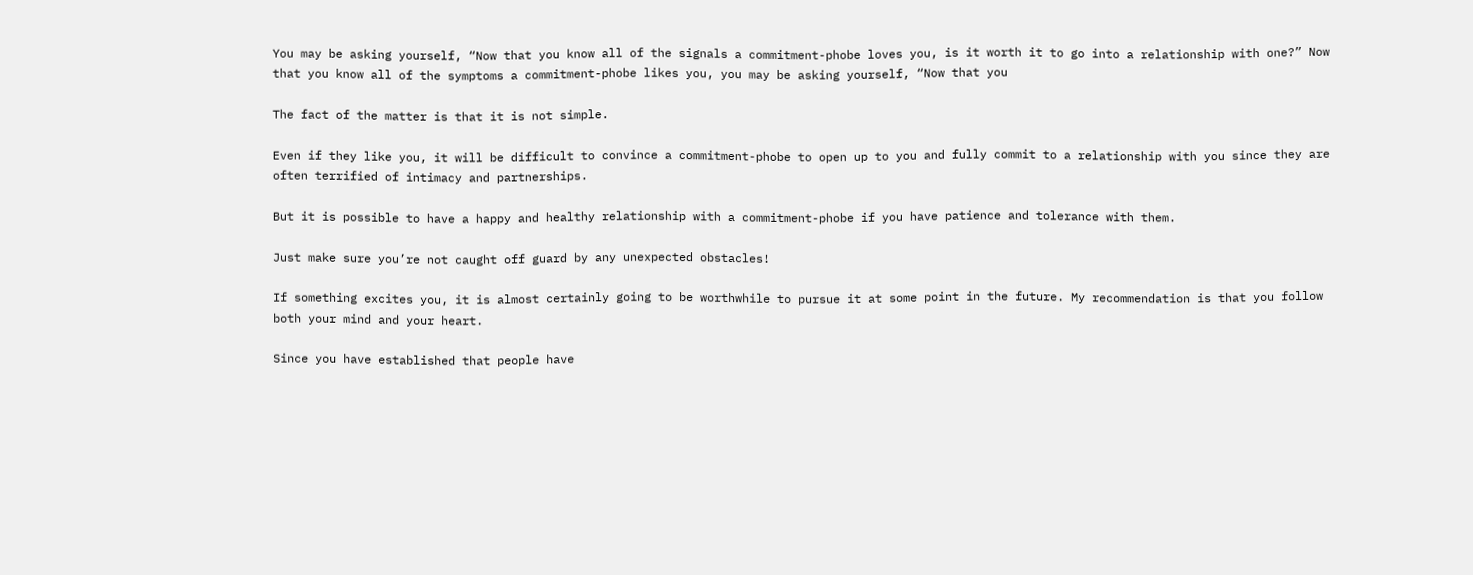You may be asking yourself, “Now that you know all of the signals a commitment-phobe loves you, is it worth it to go into a relationship with one?” Now that you know all of the symptoms a commitment-phobe likes you, you may be asking yourself, “Now that you

The fact of the matter is that it is not simple.

Even if they like you, it will be difficult to convince a commitment-phobe to open up to you and fully commit to a relationship with you since they are often terrified of intimacy and partnerships.

But it is possible to have a happy and healthy relationship with a commitment-phobe if you have patience and tolerance with them.

Just make sure you’re not caught off guard by any unexpected obstacles!

If something excites you, it is almost certainly going to be worthwhile to pursue it at some point in the future. My recommendation is that you follow both your mind and your heart.

Since you have established that people have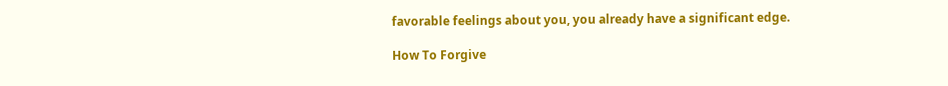favorable feelings about you, you already have a significant edge.

How To Forgive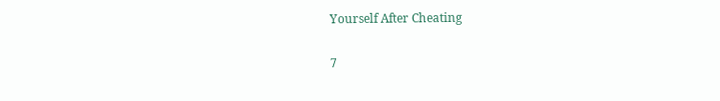Yourself After Cheating

7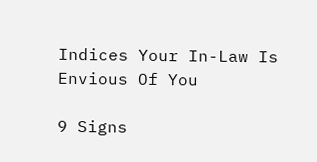Indices Your In-Law Is Envious Of You

9 Signs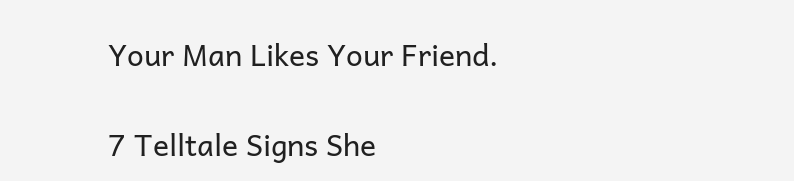Your Man Likes Your Friend.

7 Telltale Signs She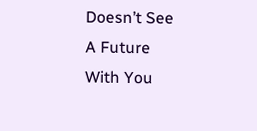Doesn’t See A Future With You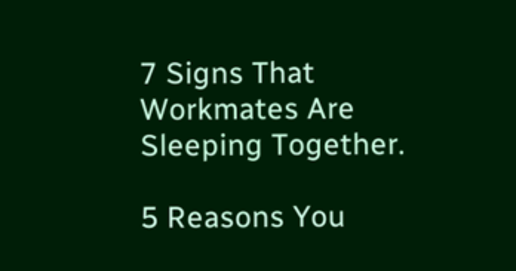7 Signs That Workmates Are Sleeping Together.

5 Reasons You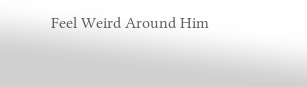Feel Weird Around Him